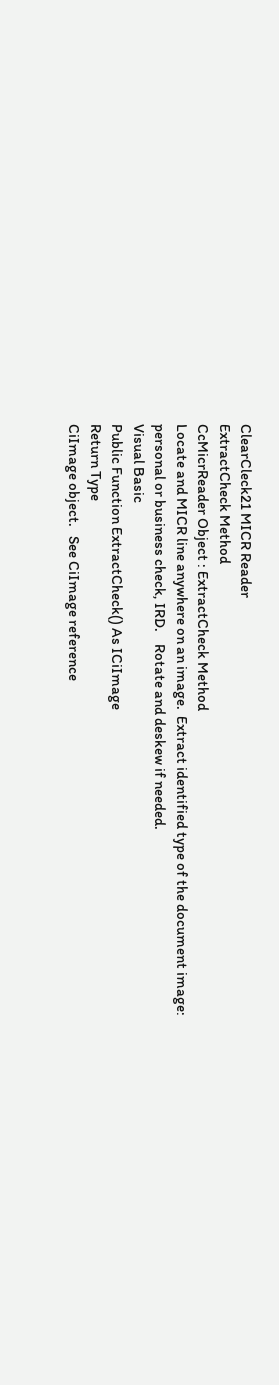ClearCleck21 MICR Reader
ExtractCheck Method
CcMicrReader Object : ExtractCheck Method
Locate and MICR line anywhere on an image.  Extract identified type of the document image:  personal or business check, IRD.    Rotate and deskew if needed.
Visual Basic
Public Function ExtractCheck() As ICiImage
Return Type
CiImage object.   See CiImage reference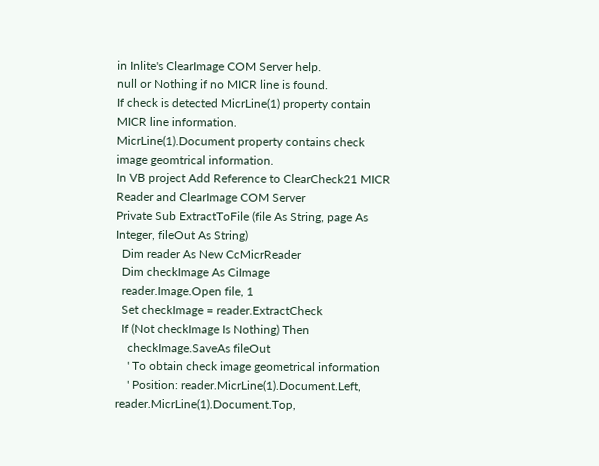in Inlite's ClearImage COM Server help.
null or Nothing if no MICR line is found.
If check is detected MicrLine(1) property contain MICR line information.
MicrLine(1).Document property contains check image geomtrical information.
In VB project Add Reference to ClearCheck21 MICR Reader and ClearImage COM Server
Private Sub ExtractToFile (file As String, page As Integer, fileOut As String)
  Dim reader As New CcMicrReader
  Dim checkImage As CiImage
  reader.Image.Open file, 1
  Set checkImage = reader.ExtractCheck
  If (Not checkImage Is Nothing) Then
    checkImage.SaveAs fileOut
    ' To obtain check image geometrical information
    ' Position: reader.MicrLine(1).Document.Left, reader.MicrLine(1).Document.Top,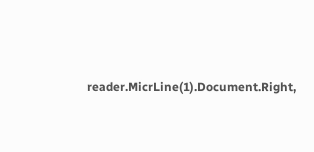reader.MicrLine(1).Document.Right,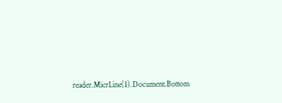reader.MicrLine(1).Document.Bottom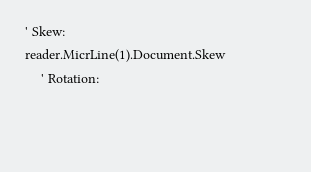' Skew:     reader.MicrLine(1).Document.Skew
    ' Rotation: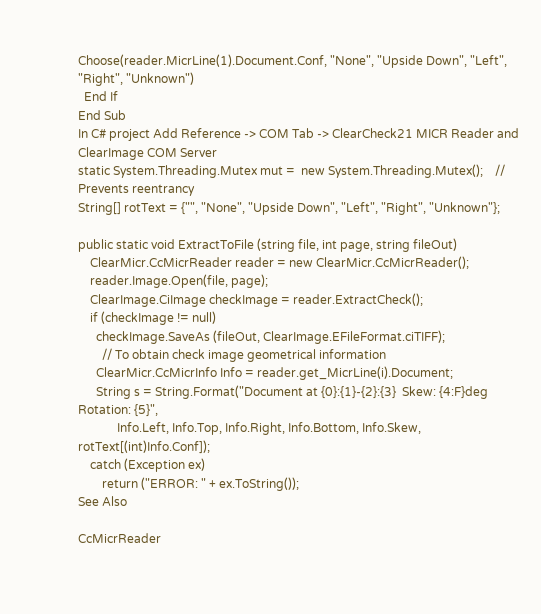Choose(reader.MicrLine(1).Document.Conf, "None", "Upside Down", "Left", "Right", "Unknown")
  End If
End Sub
In C# project Add Reference -> COM Tab -> ClearCheck21 MICR Reader and ClearImage COM Server
static System.Threading.Mutex mut =  new System.Threading.Mutex();    // Prevents reentrancy
String[] rotText = {"", "None", "Upside Down", "Left", "Right", "Unknown"};

public static void ExtractToFile (string file, int page, string fileOut)
    ClearMicr.CcMicrReader reader = new ClearMicr.CcMicrReader();
    reader.Image.Open(file, page);
    ClearImage.CiImage checkImage = reader.ExtractCheck();
    if (checkImage != null)
      checkImage.SaveAs (fileOut, ClearImage.EFileFormat.ciTIFF);
        // To obtain check image geometrical information
      ClearMicr.CcMicrInfo Info = reader.get_MicrLine(i).Document;
      String s = String.Format("Document at {0}:{1}-{2}:{3}  Skew: {4:F}deg   Rotation: {5}",
             Info.Left, Info.Top, Info.Right, Info.Bottom, Info.Skew,  rotText[(int)Info.Conf]);
    catch (Exception ex)
        return ("ERROR: " + ex.ToString());
See Also

CcMicrReader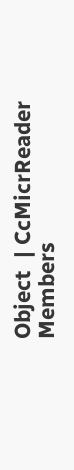Object  | CcMicrReader Members